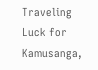Traveling Luck for Kamusanga,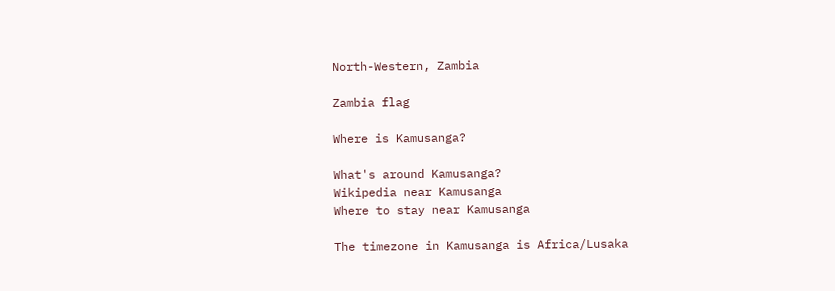North-Western, Zambia

Zambia flag

Where is Kamusanga?

What's around Kamusanga?
Wikipedia near Kamusanga
Where to stay near Kamusanga

The timezone in Kamusanga is Africa/Lusaka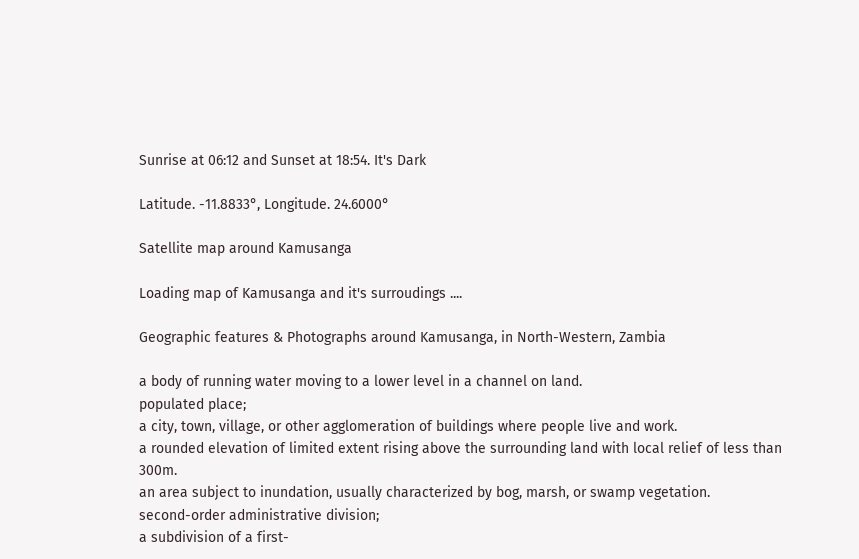Sunrise at 06:12 and Sunset at 18:54. It's Dark

Latitude. -11.8833°, Longitude. 24.6000°

Satellite map around Kamusanga

Loading map of Kamusanga and it's surroudings ....

Geographic features & Photographs around Kamusanga, in North-Western, Zambia

a body of running water moving to a lower level in a channel on land.
populated place;
a city, town, village, or other agglomeration of buildings where people live and work.
a rounded elevation of limited extent rising above the surrounding land with local relief of less than 300m.
an area subject to inundation, usually characterized by bog, marsh, or swamp vegetation.
second-order administrative division;
a subdivision of a first-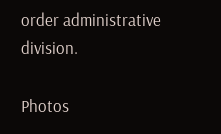order administrative division.

Photos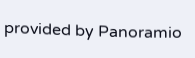provided by Panoramio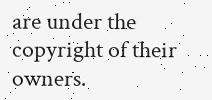are under the copyright of their owners.